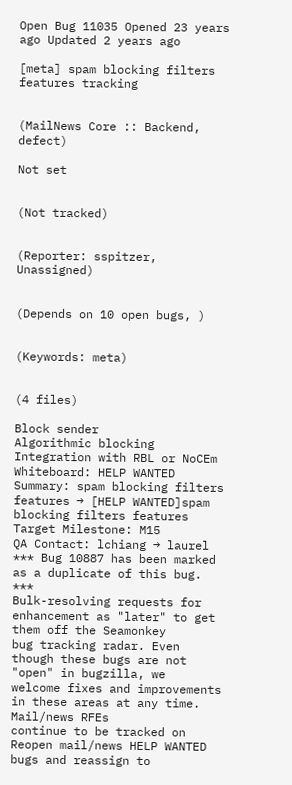Open Bug 11035 Opened 23 years ago Updated 2 years ago

[meta] spam blocking filters features tracking


(MailNews Core :: Backend, defect)

Not set


(Not tracked)


(Reporter: sspitzer, Unassigned)


(Depends on 10 open bugs, )


(Keywords: meta)


(4 files)

Block sender
Algorithmic blocking
Integration with RBL or NoCEm
Whiteboard: HELP WANTED
Summary: spam blocking filters features → [HELP WANTED]spam blocking filters features
Target Milestone: M15
QA Contact: lchiang → laurel
*** Bug 10887 has been marked as a duplicate of this bug. ***
Bulk-resolving requests for enhancement as "later" to get them off the Seamonkey
bug tracking radar. Even though these bugs are not "open" in bugzilla, we
welcome fixes and improvements in these areas at any time. Mail/news RFEs
continue to be tracked on
Reopen mail/news HELP WANTED bugs and reassign to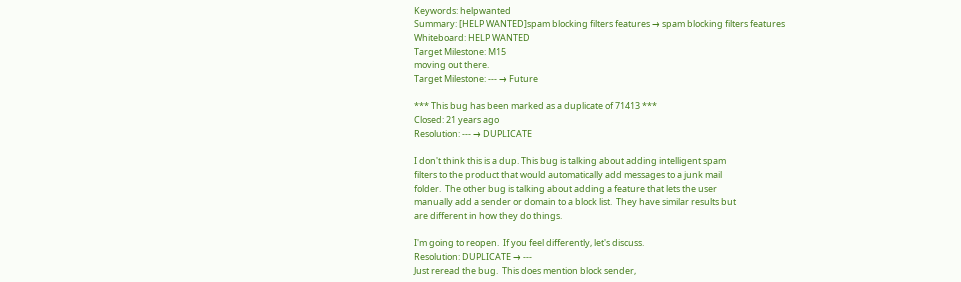Keywords: helpwanted
Summary: [HELP WANTED]spam blocking filters features → spam blocking filters features
Whiteboard: HELP WANTED
Target Milestone: M15
moving out there.
Target Milestone: --- → Future

*** This bug has been marked as a duplicate of 71413 ***
Closed: 21 years ago
Resolution: --- → DUPLICATE

I don't think this is a dup. This bug is talking about adding intelligent spam
filters to the product that would automatically add messages to a junk mail
folder.  The other bug is talking about adding a feature that lets the user
manually add a sender or domain to a block list.  They have similar results but
are different in how they do things.

I'm going to reopen.  If you feel differently, let's discuss.
Resolution: DUPLICATE → ---
Just reread the bug.  This does mention block sender,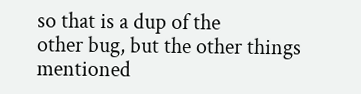so that is a dup of the
other bug, but the other things mentioned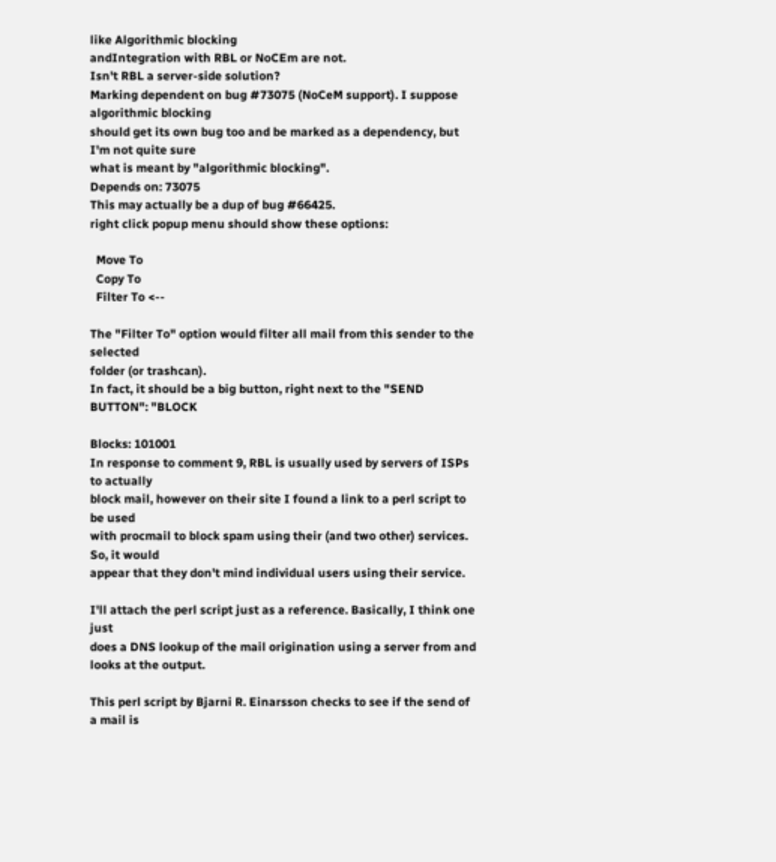like Algorithmic blocking
andIntegration with RBL or NoCEm are not.
Isn't RBL a server-side solution?
Marking dependent on bug #73075 (NoCeM support). I suppose algorithmic blocking
should get its own bug too and be marked as a dependency, but I'm not quite sure
what is meant by "algorithmic blocking".
Depends on: 73075
This may actually be a dup of bug #66425.
right click popup menu should show these options:

  Move To
  Copy To
  Filter To <--

The "Filter To" option would filter all mail from this sender to the selected
folder (or trashcan).
In fact, it should be a big button, right next to the "SEND BUTTON": "BLOCK

Blocks: 101001
In response to comment 9, RBL is usually used by servers of ISPs to actually
block mail, however on their site I found a link to a perl script to be used
with procmail to block spam using their (and two other) services. So, it would
appear that they don't mind individual users using their service.

I'll attach the perl script just as a reference. Basically, I think one just
does a DNS lookup of the mail origination using a server from and
looks at the output.

This perl script by Bjarni R. Einarsson checks to see if the send of a mail is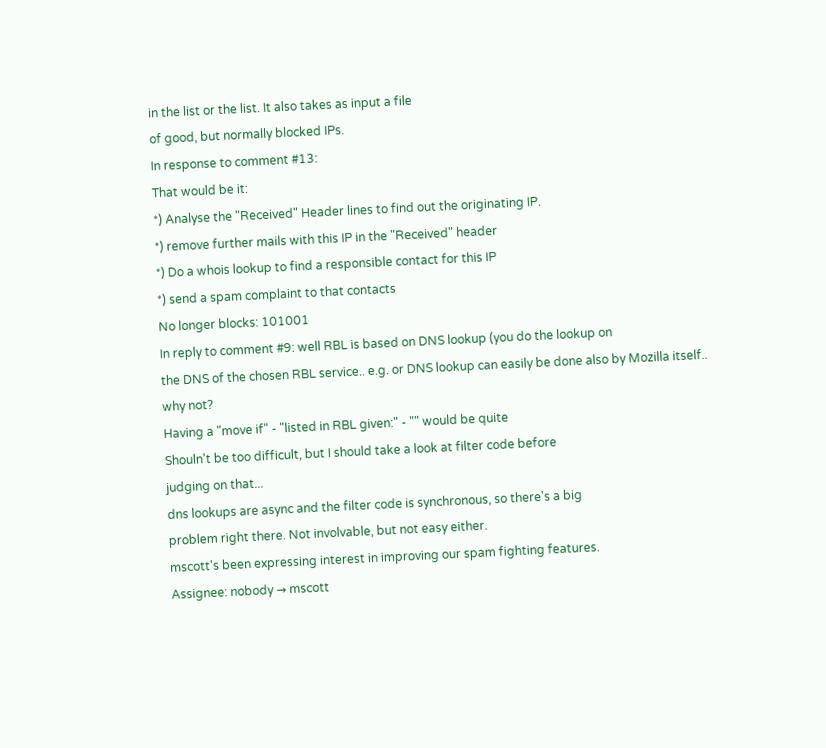in the list or the list. It also takes as input a file
of good, but normally blocked IPs.
In response to comment #13:
That would be it:
*) Analyse the "Received" Header lines to find out the originating IP.
*) remove further mails with this IP in the "Received" header
*) Do a whois lookup to find a responsible contact for this IP
*) send a spam complaint to that contacts
No longer blocks: 101001
In reply to comment #9: well RBL is based on DNS lookup (you do the lookup on
the DNS of the chosen RBL service.. e.g. or DNS lookup can easily be done also by Mozilla itself..
why not?
Having a "move if" - "listed in RBL given:" - "" would be quite
Shouln't be too difficult, but I should take a look at filter code before
judging on that...
dns lookups are async and the filter code is synchronous, so there's a big
problem right there. Not involvable, but not easy either.
mscott's been expressing interest in improving our spam fighting features.
Assignee: nobody → mscott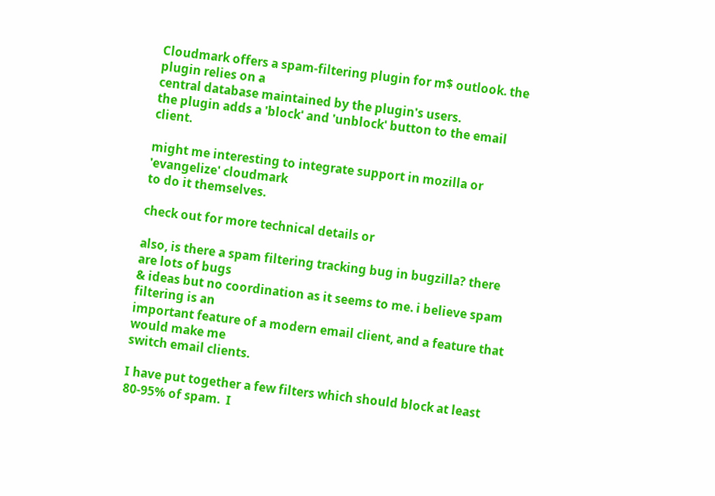Cloudmark offers a spam-filtering plugin for m$ outlook. the plugin relies on a
central database maintained by the plugin's users.
the plugin adds a 'block' and 'unblock' button to the email client.

might me interesting to integrate support in mozilla or 'evangelize' cloudmark
to do it themselves.

check out for more technical details or

also, is there a spam filtering tracking bug in bugzilla? there are lots of bugs
& ideas but no coordination as it seems to me. i believe spam filtering is an
important feature of a modern email client, and a feature that would make me
switch email clients.

I have put together a few filters which should block at least 80-95% of spam.  I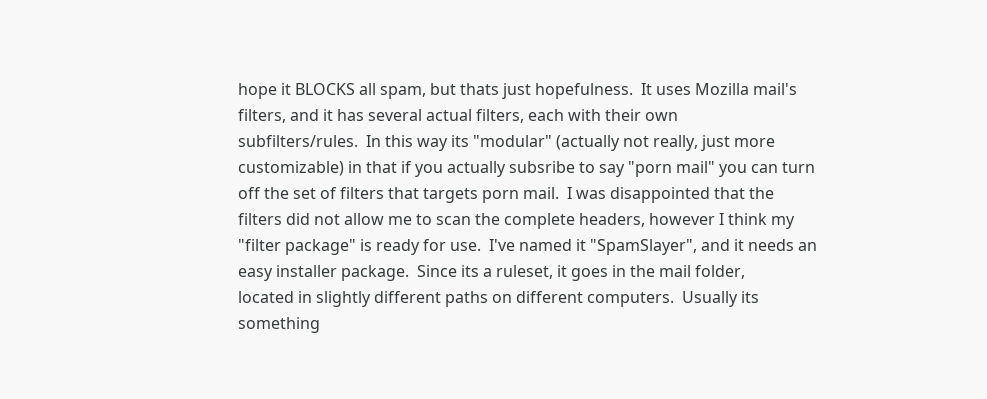hope it BLOCKS all spam, but thats just hopefulness.  It uses Mozilla mail's
filters, and it has several actual filters, each with their own
subfilters/rules.  In this way its "modular" (actually not really, just more
customizable) in that if you actually subsribe to say "porn mail" you can turn
off the set of filters that targets porn mail.  I was disappointed that the
filters did not allow me to scan the complete headers, however I think my
"filter package" is ready for use.  I've named it "SpamSlayer", and it needs an
easy installer package.  Since its a ruleset, it goes in the mail folder,
located in slightly different paths on different computers.  Usually its
something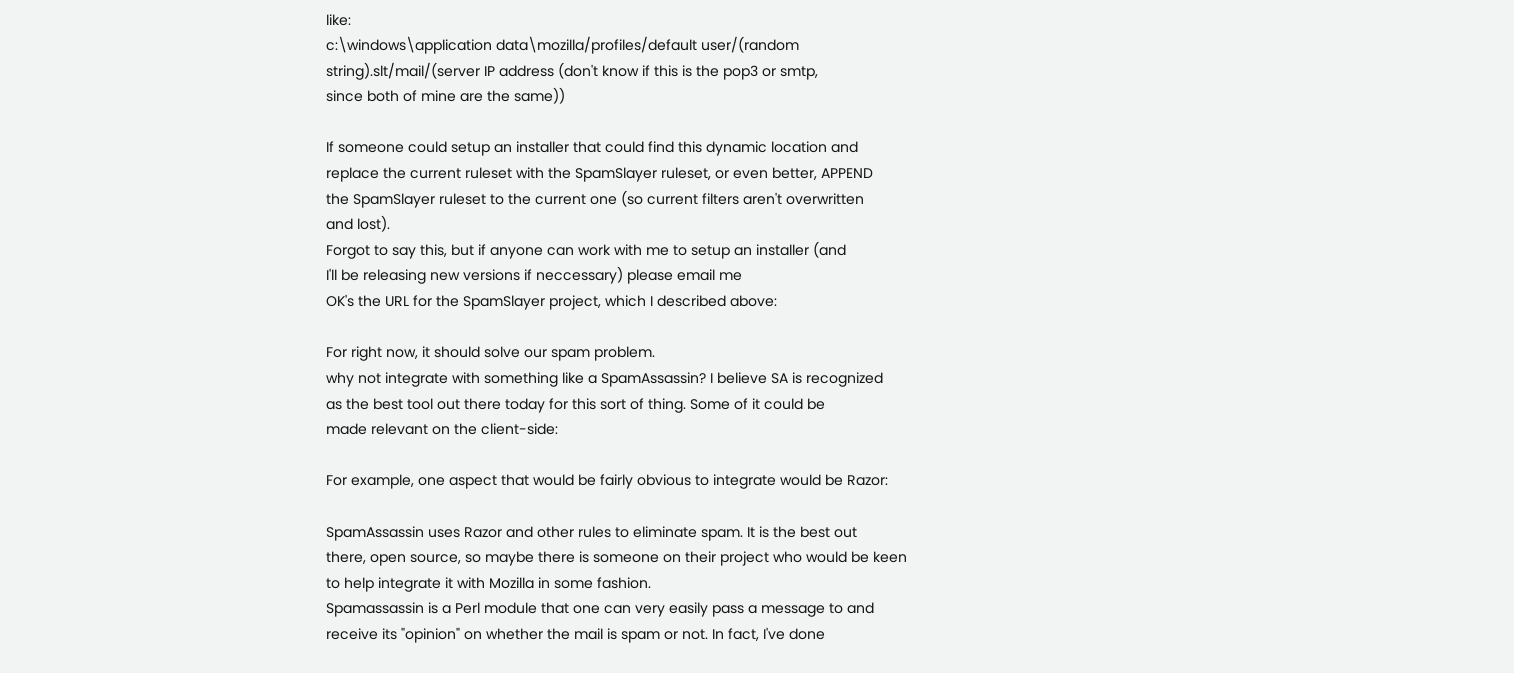like:
c:\windows\application data\mozilla/profiles/default user/(random
string).slt/mail/(server IP address (don't know if this is the pop3 or smtp,
since both of mine are the same))

If someone could setup an installer that could find this dynamic location and
replace the current ruleset with the SpamSlayer ruleset, or even better, APPEND
the SpamSlayer ruleset to the current one (so current filters aren't overwritten
and lost).
Forgot to say this, but if anyone can work with me to setup an installer (and
I'll be releasing new versions if neccessary) please email me
OK's the URL for the SpamSlayer project, which I described above:

For right now, it should solve our spam problem.
why not integrate with something like a SpamAssassin? I believe SA is recognized
as the best tool out there today for this sort of thing. Some of it could be
made relevant on the client-side:

For example, one aspect that would be fairly obvious to integrate would be Razor:

SpamAssassin uses Razor and other rules to eliminate spam. It is the best out
there, open source, so maybe there is someone on their project who would be keen
to help integrate it with Mozilla in some fashion.
Spamassassin is a Perl module that one can very easily pass a message to and
receive its "opinion" on whether the mail is spam or not. In fact, I've done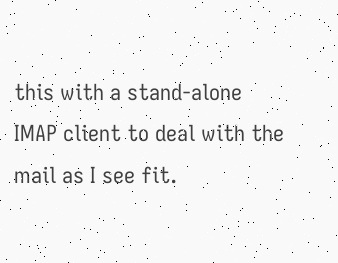this with a stand-alone IMAP client to deal with the mail as I see fit.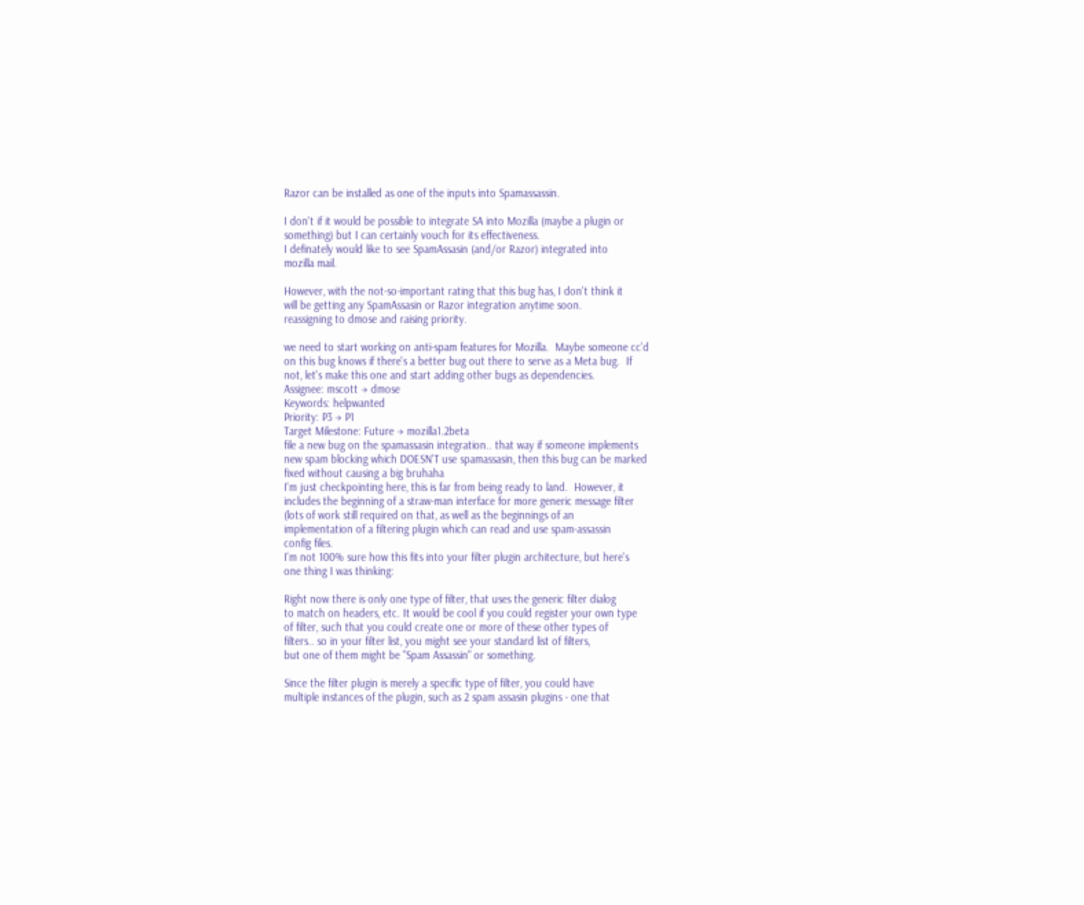Razor can be installed as one of the inputs into Spamassassin.

I don't if it would be possible to integrate SA into Mozilla (maybe a plugin or
something) but I can certainly vouch for its effectiveness.
I definately would like to see SpamAssasin (and/or Razor) integrated into
mozilla mail.

However, with the not-so-important rating that this bug has, I don't think it
will be getting any SpamAssasin or Razor integration anytime soon.
reassigning to dmose and raising priority.

we need to start working on anti-spam features for Mozilla.  Maybe someone cc'd
on this bug knows if there's a better bug out there to serve as a Meta bug.  If
not, let's make this one and start adding other bugs as dependencies.
Assignee: mscott → dmose
Keywords: helpwanted
Priority: P3 → P1
Target Milestone: Future → mozilla1.2beta
file a new bug on the spamassasin integration.. that way if someone implements
new spam blocking which DOESN'T use spamassasin, then this bug can be marked
fixed without causing a big bruhaha
I'm just checkpointing here, this is far from being ready to land.  However, it
includes the beginning of a straw-man interface for more generic message filter
(lots of work still required on that, as well as the beginnings of an
implementation of a filtering plugin which can read and use spam-assassin
config files.
I'm not 100% sure how this fits into your filter plugin architecture, but here's
one thing I was thinking:

Right now there is only one type of filter, that uses the generic filter dialog
to match on headers, etc. It would be cool if you could register your own type
of filter, such that you could create one or more of these other types of
filters.. so in your filter list, you might see your standard list of filters,
but one of them might be "Spam Assassin" or something.

Since the filter plugin is merely a specific type of filter, you could have
multiple instances of the plugin, such as 2 spam assasin plugins - one that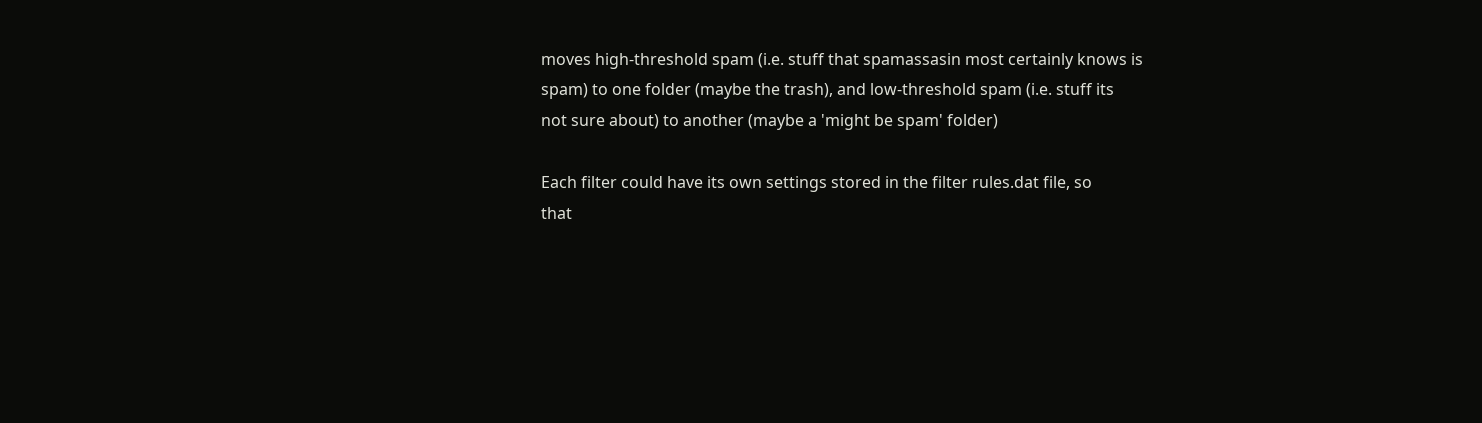moves high-threshold spam (i.e. stuff that spamassasin most certainly knows is
spam) to one folder (maybe the trash), and low-threshold spam (i.e. stuff its
not sure about) to another (maybe a 'might be spam' folder)

Each filter could have its own settings stored in the filter rules.dat file, so
that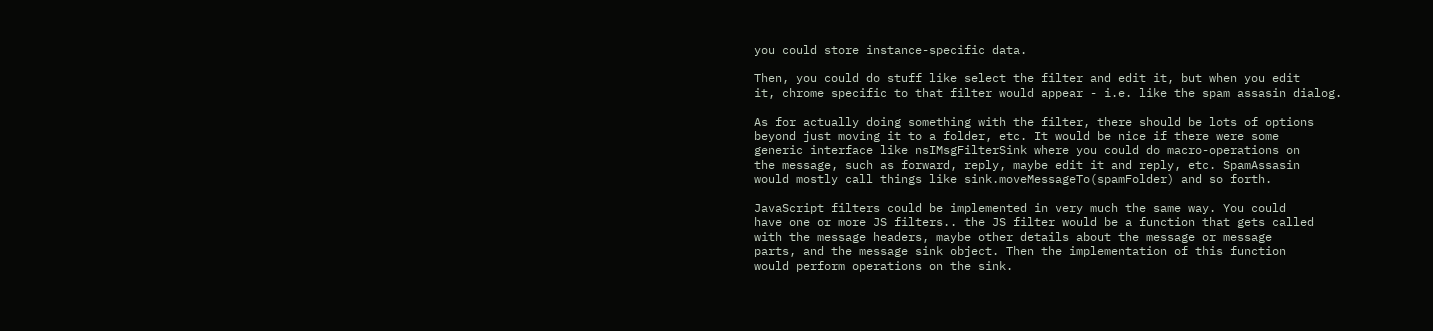you could store instance-specific data.

Then, you could do stuff like select the filter and edit it, but when you edit
it, chrome specific to that filter would appear - i.e. like the spam assasin dialog.

As for actually doing something with the filter, there should be lots of options
beyond just moving it to a folder, etc. It would be nice if there were some
generic interface like nsIMsgFilterSink where you could do macro-operations on
the message, such as forward, reply, maybe edit it and reply, etc. SpamAssasin
would mostly call things like sink.moveMessageTo(spamFolder) and so forth.

JavaScript filters could be implemented in very much the same way. You could
have one or more JS filters.. the JS filter would be a function that gets called
with the message headers, maybe other details about the message or message
parts, and the message sink object. Then the implementation of this function
would perform operations on the sink.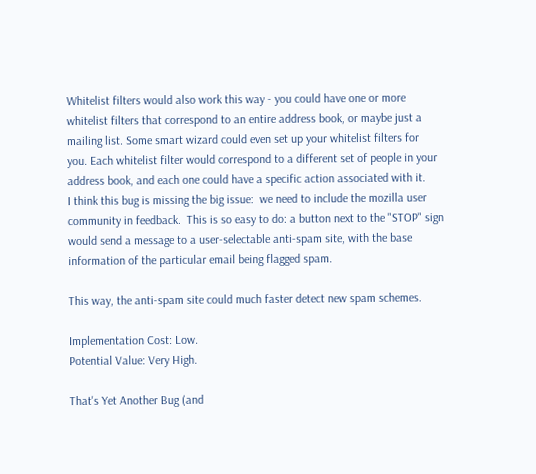Whitelist filters would also work this way - you could have one or more
whitelist filters that correspond to an entire address book, or maybe just a
mailing list. Some smart wizard could even set up your whitelist filters for
you. Each whitelist filter would correspond to a different set of people in your
address book, and each one could have a specific action associated with it.
I think this bug is missing the big issue:  we need to include the mozilla user
community in feedback.  This is so easy to do: a button next to the "STOP" sign
would send a message to a user-selectable anti-spam site, with the base
information of the particular email being flagged spam.

This way, the anti-spam site could much faster detect new spam schemes.

Implementation Cost: Low.
Potential Value: Very High.

That's Yet Another Bug (and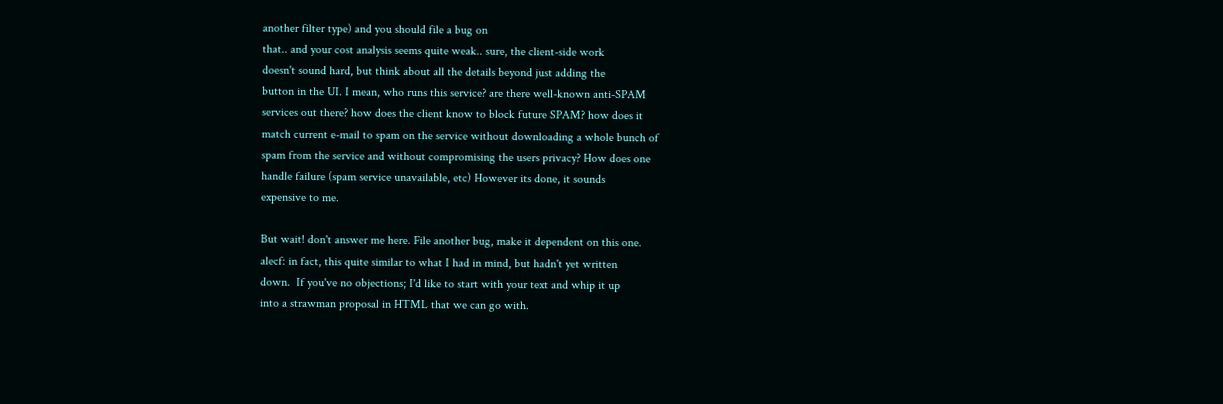another filter type) and you should file a bug on
that.. and your cost analysis seems quite weak.. sure, the client-side work
doesn't sound hard, but think about all the details beyond just adding the
button in the UI. I mean, who runs this service? are there well-known anti-SPAM
services out there? how does the client know to block future SPAM? how does it
match current e-mail to spam on the service without downloading a whole bunch of
spam from the service and without compromising the users privacy? How does one
handle failure (spam service unavailable, etc) However its done, it sounds
expensive to me.

But wait! don't answer me here. File another bug, make it dependent on this one.
alecf: in fact, this quite similar to what I had in mind, but hadn't yet written
down.  If you've no objections; I'd like to start with your text and whip it up
into a strawman proposal in HTML that we can go with.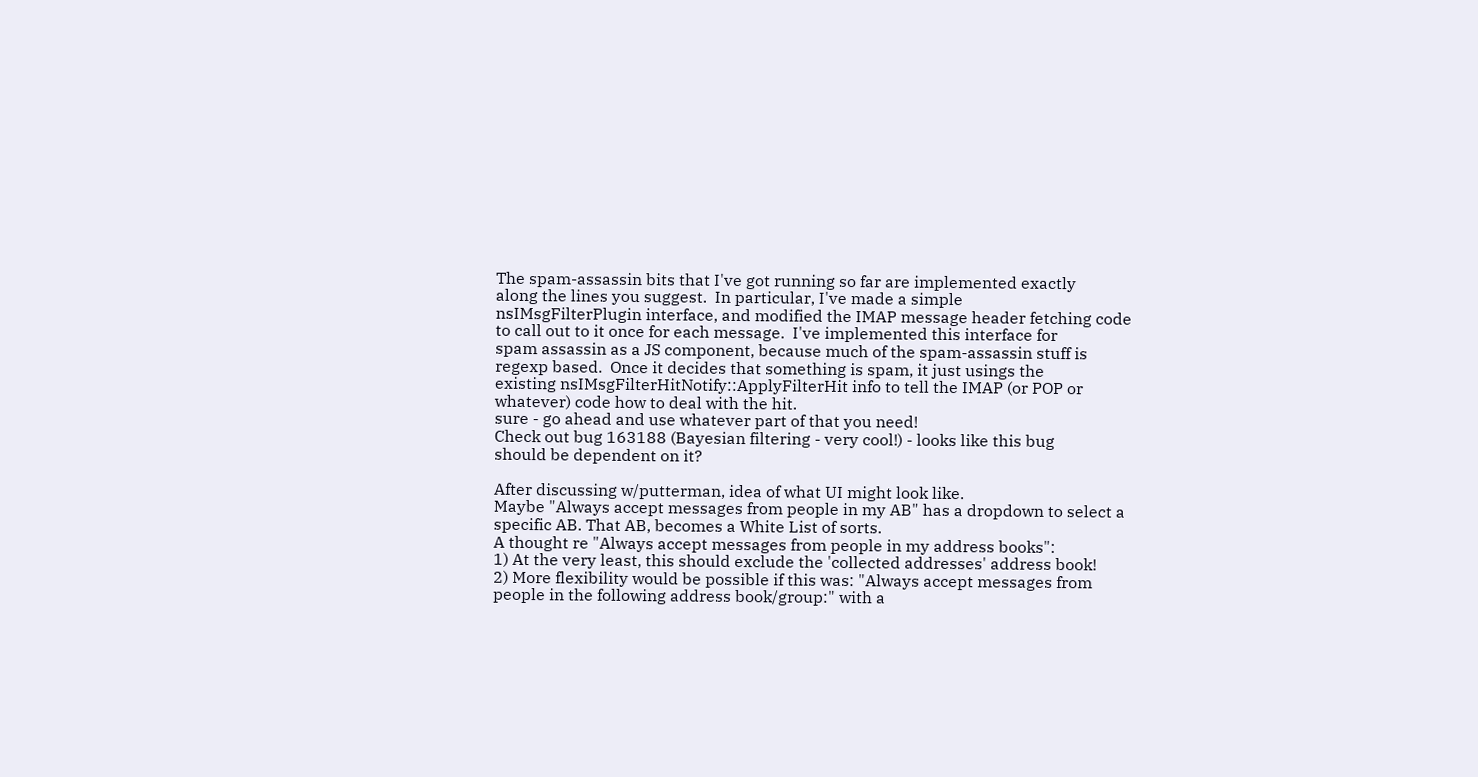The spam-assassin bits that I've got running so far are implemented exactly
along the lines you suggest.  In particular, I've made a simple
nsIMsgFilterPlugin interface, and modified the IMAP message header fetching code
to call out to it once for each message.  I've implemented this interface for
spam assassin as a JS component, because much of the spam-assassin stuff is
regexp based.  Once it decides that something is spam, it just usings the
existing nsIMsgFilterHitNotify::ApplyFilterHit info to tell the IMAP (or POP or
whatever) code how to deal with the hit.
sure - go ahead and use whatever part of that you need!
Check out bug 163188 (Bayesian filtering - very cool!) - looks like this bug
should be dependent on it?

After discussing w/putterman, idea of what UI might look like.
Maybe "Always accept messages from people in my AB" has a dropdown to select a
specific AB. That AB, becomes a White List of sorts.
A thought re "Always accept messages from people in my address books":
1) At the very least, this should exclude the 'collected addresses' address book!
2) More flexibility would be possible if this was: "Always accept messages from
people in the following address book/group:" with a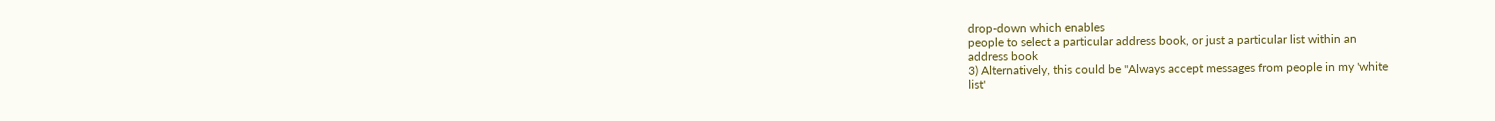drop-down which enables
people to select a particular address book, or just a particular list within an
address book
3) Alternatively, this could be "Always accept messages from people in my 'white
list'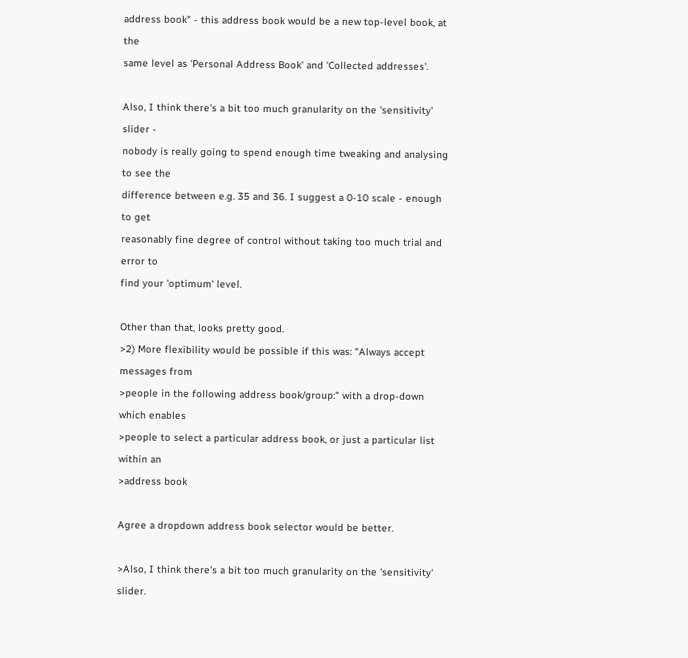address book" - this address book would be a new top-level book, at the
same level as 'Personal Address Book' and 'Collected addresses'.

Also, I think there's a bit too much granularity on the 'sensitivity' slider -
nobody is really going to spend enough time tweaking and analysing to see the
difference between e.g. 35 and 36. I suggest a 0-10 scale - enough to get
reasonably fine degree of control without taking too much trial and error to
find your 'optimum' level.

Other than that, looks pretty good.
>2) More flexibility would be possible if this was: "Always accept messages from
>people in the following address book/group:" with a drop-down which enables
>people to select a particular address book, or just a particular list within an
>address book

Agree a dropdown address book selector would be better.

>Also, I think there's a bit too much granularity on the 'sensitivity' slider.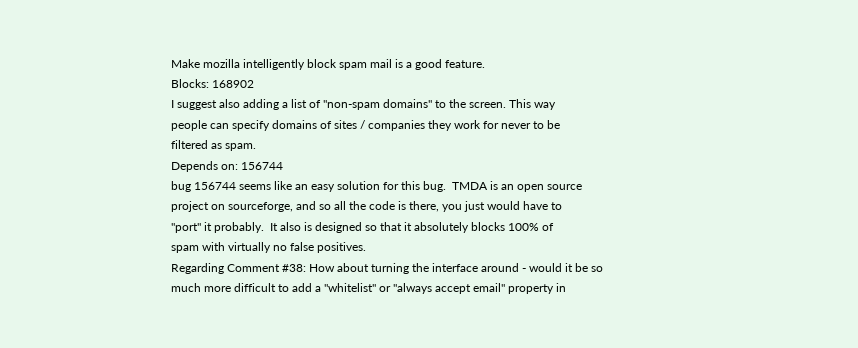Make mozilla intelligently block spam mail is a good feature.
Blocks: 168902
I suggest also adding a list of "non-spam domains" to the screen. This way
people can specify domains of sites / companies they work for never to be
filtered as spam.
Depends on: 156744
bug 156744 seems like an easy solution for this bug.  TMDA is an open source
project on sourceforge, and so all the code is there, you just would have to
"port" it probably.  It also is designed so that it absolutely blocks 100% of
spam with virtually no false positives.
Regarding Comment #38: How about turning the interface around - would it be so
much more difficult to add a "whitelist" or "always accept email" property in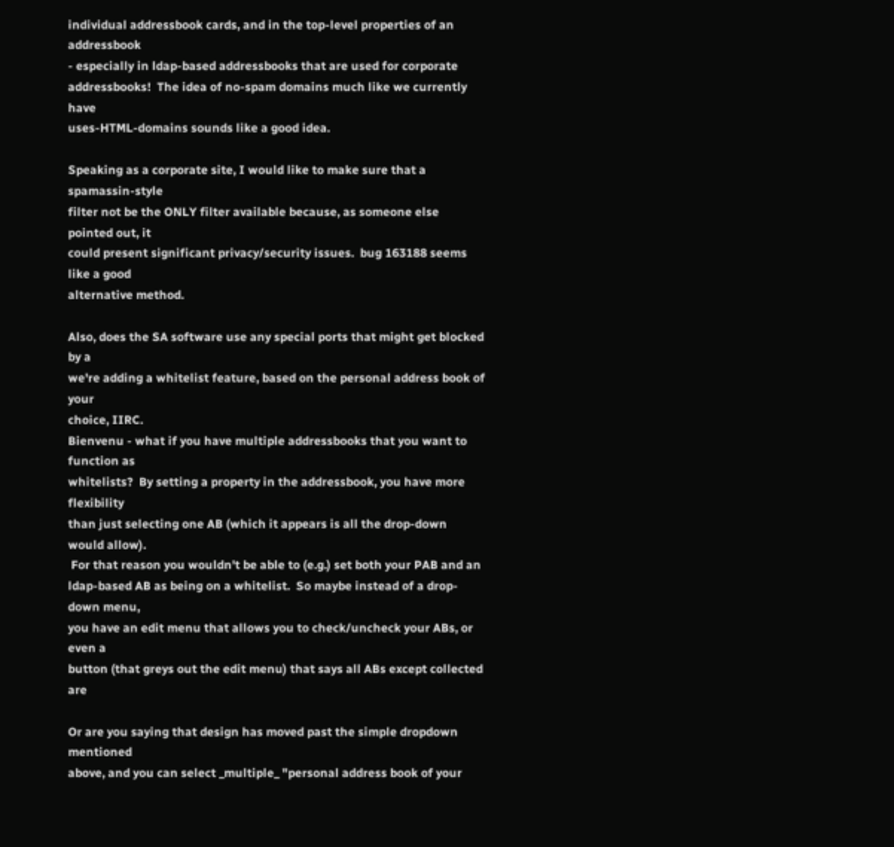individual addressbook cards, and in the top-level properties of an addressbook
- especially in ldap-based addressbooks that are used for corporate
addressbooks!  The idea of no-spam domains much like we currently have
uses-HTML-domains sounds like a good idea.

Speaking as a corporate site, I would like to make sure that a spamassin-style
filter not be the ONLY filter available because, as someone else pointed out, it
could present significant privacy/security issues.  bug 163188 seems like a good
alternative method.

Also, does the SA software use any special ports that might get blocked by a
we're adding a whitelist feature, based on the personal address book of your
choice, IIRC.
Bienvenu - what if you have multiple addressbooks that you want to function as
whitelists?  By setting a property in the addressbook, you have more flexibility
than just selecting one AB (which it appears is all the drop-down would allow).
 For that reason you wouldn't be able to (e.g.) set both your PAB and an
ldap-based AB as being on a whitelist.  So maybe instead of a drop-down menu,
you have an edit menu that allows you to check/uncheck your ABs, or even a
button (that greys out the edit menu) that says all ABs except collected are

Or are you saying that design has moved past the simple dropdown mentioned
above, and you can select _multiple_ "personal address book of your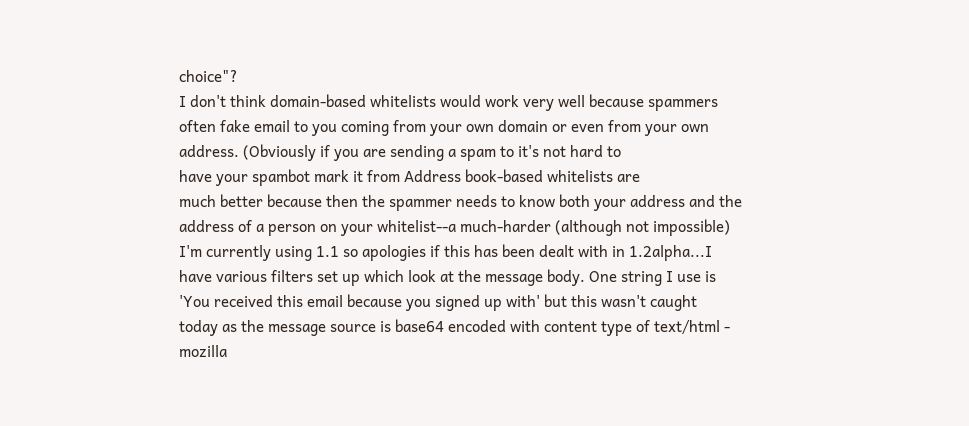choice"?
I don't think domain-based whitelists would work very well because spammers
often fake email to you coming from your own domain or even from your own
address. (Obviously if you are sending a spam to it's not hard to
have your spambot mark it from Address book-based whitelists are
much better because then the spammer needs to know both your address and the
address of a person on your whitelist--a much-harder (although not impossible)
I'm currently using 1.1 so apologies if this has been dealt with in 1.2alpha...I
have various filters set up which look at the message body. One string I use is
'You received this email because you signed up with' but this wasn't caught
today as the message source is base64 encoded with content type of text/html -
mozilla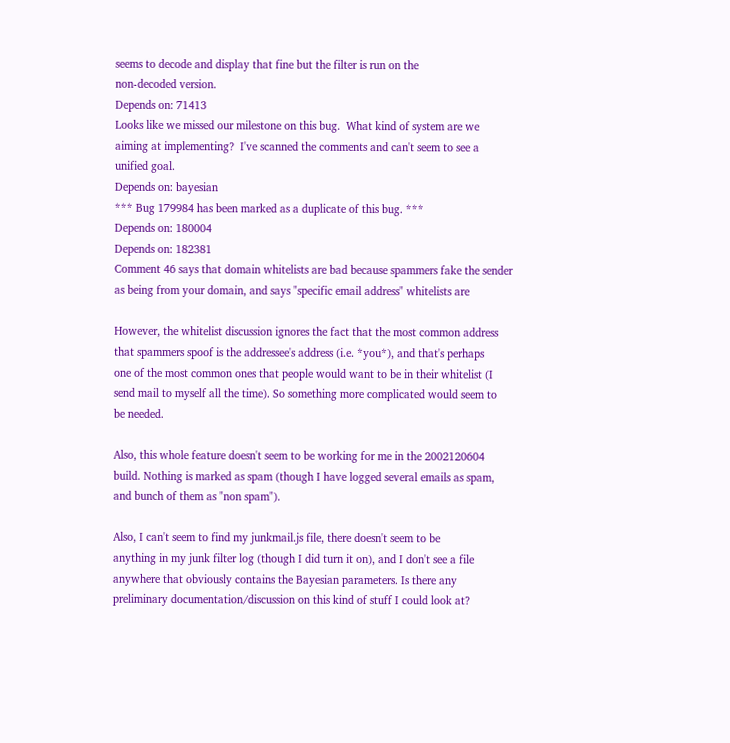seems to decode and display that fine but the filter is run on the
non-decoded version.
Depends on: 71413
Looks like we missed our milestone on this bug.  What kind of system are we
aiming at implementing?  I've scanned the comments and can't seem to see a
unified goal.
Depends on: bayesian
*** Bug 179984 has been marked as a duplicate of this bug. ***
Depends on: 180004
Depends on: 182381
Comment 46 says that domain whitelists are bad because spammers fake the sender
as being from your domain, and says "specific email address" whitelists are

However, the whitelist discussion ignores the fact that the most common address
that spammers spoof is the addressee's address (i.e. *you*), and that's perhaps
one of the most common ones that people would want to be in their whitelist (I
send mail to myself all the time). So something more complicated would seem to
be needed.

Also, this whole feature doesn't seem to be working for me in the 2002120604
build. Nothing is marked as spam (though I have logged several emails as spam,
and bunch of them as "non spam").

Also, I can't seem to find my junkmail.js file, there doesn't seem to be
anything in my junk filter log (though I did turn it on), and I don't see a file
anywhere that obviously contains the Bayesian parameters. Is there any
preliminary documentation/discussion on this kind of stuff I could look at?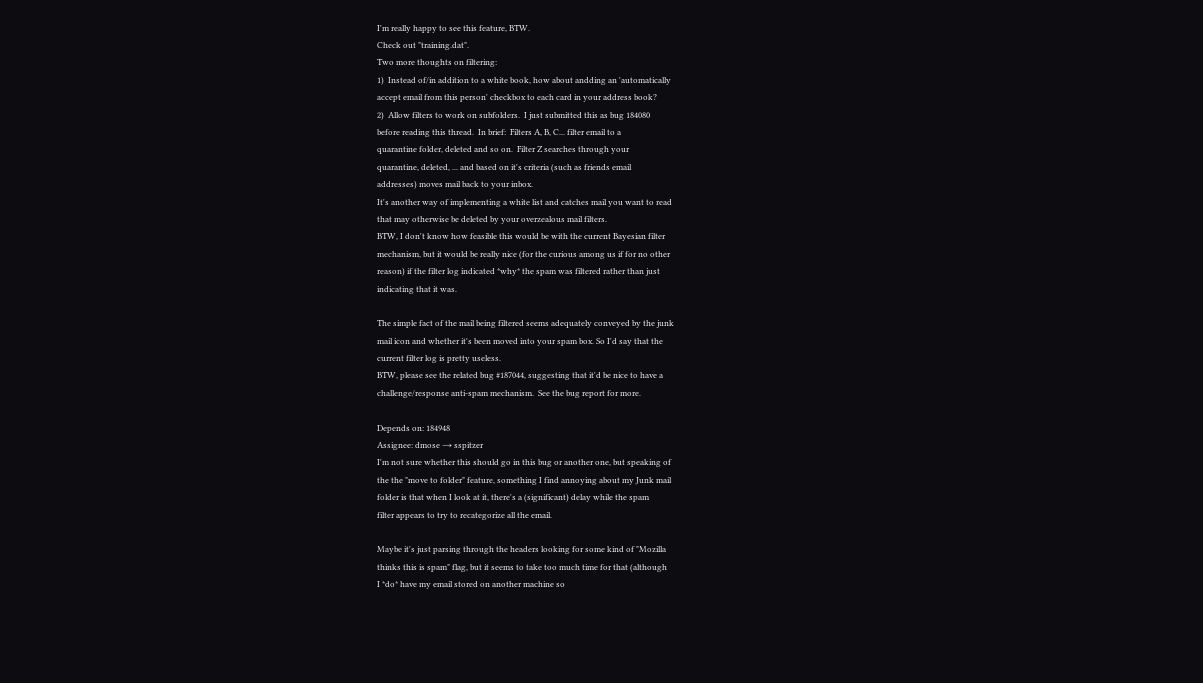I'm really happy to see this feature, BTW.
Check out "training.dat".
Two more thoughts on filtering:
1)  Instead of/in addition to a white book, how about andding an 'automatically
accept email from this person' checkbox to each card in your address book?
2)  Allow filters to work on subfolders.  I just submitted this as bug 184080
before reading this thread.  In brief:  Filters A, B, C... filter email to a
quarantine folder, deleted and so on.  Filter Z searches through your
quarantine, deleted, ... and based on it's criteria (such as friends email
addresses) moves mail back to your inbox.
It's another way of implementing a white list and catches mail you want to read
that may otherwise be deleted by your overzealous mail filters.
BTW, I don't know how feasible this would be with the current Bayesian filter
mechanism, but it would be really nice (for the curious among us if for no other
reason) if the filter log indicated *why* the spam was filtered rather than just
indicating that it was.

The simple fact of the mail being filtered seems adequately conveyed by the junk
mail icon and whether it's been moved into your spam box. So I'd say that the
current filter log is pretty useless.
BTW, please see the related bug #187044, suggesting that it'd be nice to have a
challenge/response anti-spam mechanism.  See the bug report for more.

Depends on: 184948
Assignee: dmose → sspitzer
I'm not sure whether this should go in this bug or another one, but speaking of
the the "move to folder" feature, something I find annoying about my Junk mail
folder is that when I look at it, there's a (significant) delay while the spam
filter appears to try to recategorize all the email.

Maybe it's just parsing through the headers looking for some kind of "Mozilla
thinks this is spam" flag, but it seems to take too much time for that (although
I *do* have my email stored on another machine so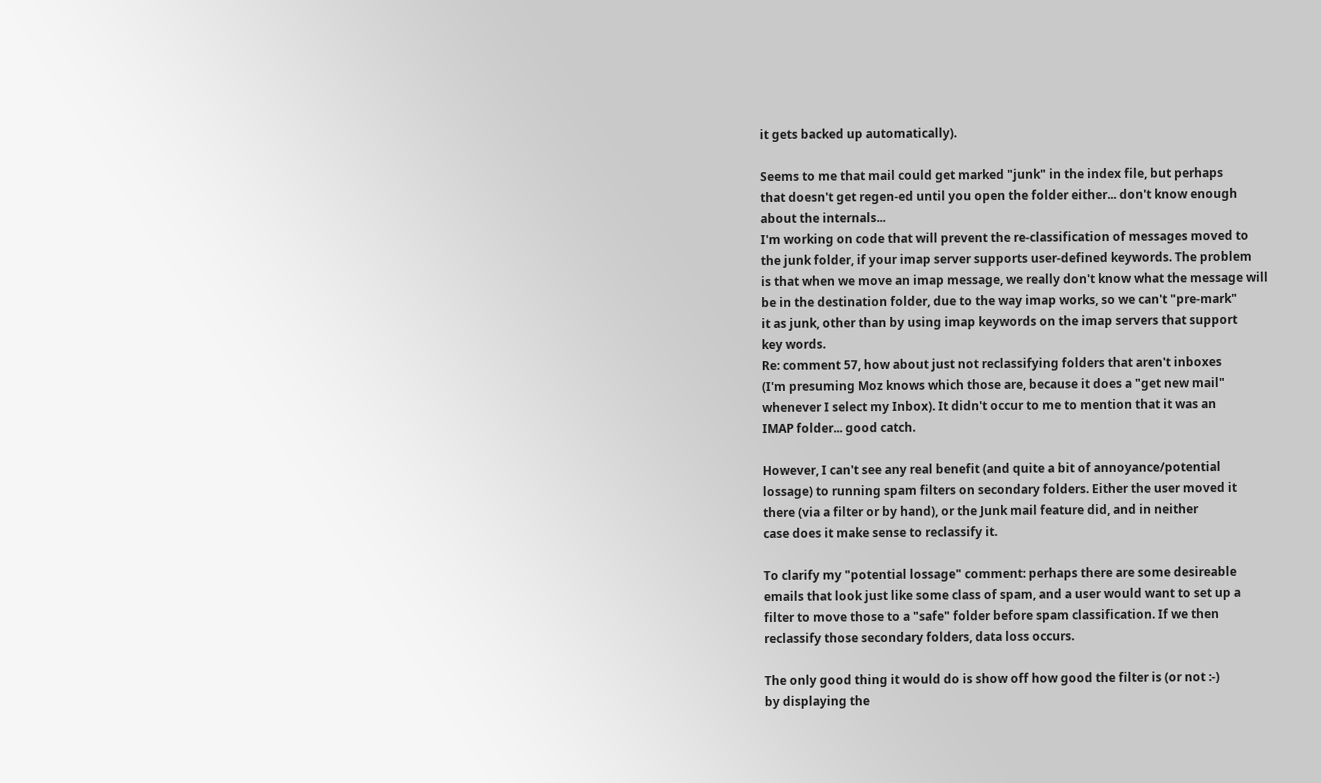it gets backed up automatically).

Seems to me that mail could get marked "junk" in the index file, but perhaps
that doesn't get regen-ed until you open the folder either... don't know enough
about the internals...
I'm working on code that will prevent the re-classification of messages moved to
the junk folder, if your imap server supports user-defined keywords. The problem
is that when we move an imap message, we really don't know what the message will
be in the destination folder, due to the way imap works, so we can't "pre-mark"
it as junk, other than by using imap keywords on the imap servers that support
key words.
Re: comment 57, how about just not reclassifying folders that aren't inboxes
(I'm presuming Moz knows which those are, because it does a "get new mail"
whenever I select my Inbox). It didn't occur to me to mention that it was an
IMAP folder... good catch.

However, I can't see any real benefit (and quite a bit of annoyance/potential
lossage) to running spam filters on secondary folders. Either the user moved it
there (via a filter or by hand), or the Junk mail feature did, and in neither
case does it make sense to reclassify it.

To clarify my "potential lossage" comment: perhaps there are some desireable
emails that look just like some class of spam, and a user would want to set up a
filter to move those to a "safe" folder before spam classification. If we then
reclassify those secondary folders, data loss occurs.

The only good thing it would do is show off how good the filter is (or not :-)
by displaying the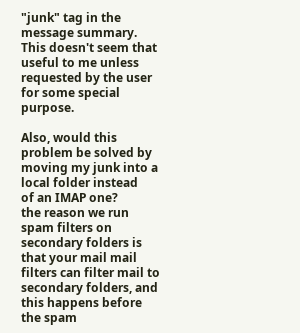"junk" tag in the message summary. This doesn't seem that
useful to me unless requested by the user for some special purpose.

Also, would this problem be solved by moving my junk into a local folder instead
of an IMAP one?
the reason we run spam filters on secondary folders is that your mail mail
filters can filter mail to secondary folders, and this happens before the spam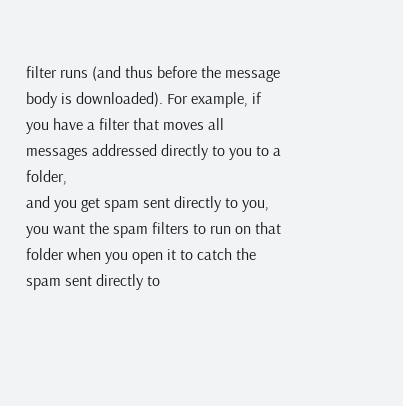filter runs (and thus before the message body is downloaded). For example, if
you have a filter that moves all messages addressed directly to you to a folder,
and you get spam sent directly to you, you want the spam filters to run on that
folder when you open it to catch the spam sent directly to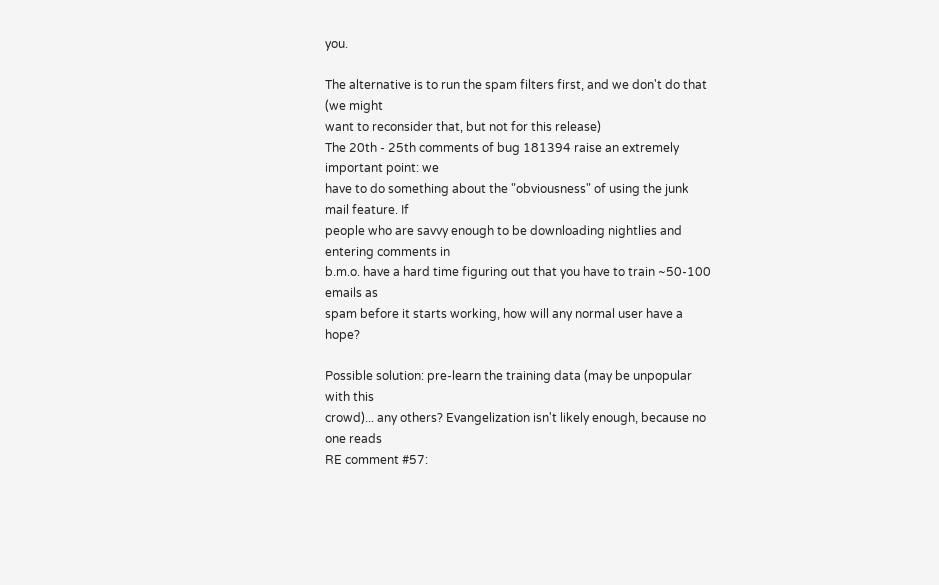you.

The alternative is to run the spam filters first, and we don't do that (we might
want to reconsider that, but not for this release)
The 20th - 25th comments of bug 181394 raise an extremely important point: we
have to do something about the "obviousness" of using the junk mail feature. If
people who are savvy enough to be downloading nightlies and entering comments in
b.m.o. have a hard time figuring out that you have to train ~50-100 emails as
spam before it starts working, how will any normal user have a hope?

Possible solution: pre-learn the training data (may be unpopular with this
crowd)... any others? Evangelization isn't likely enough, because no one reads
RE comment #57: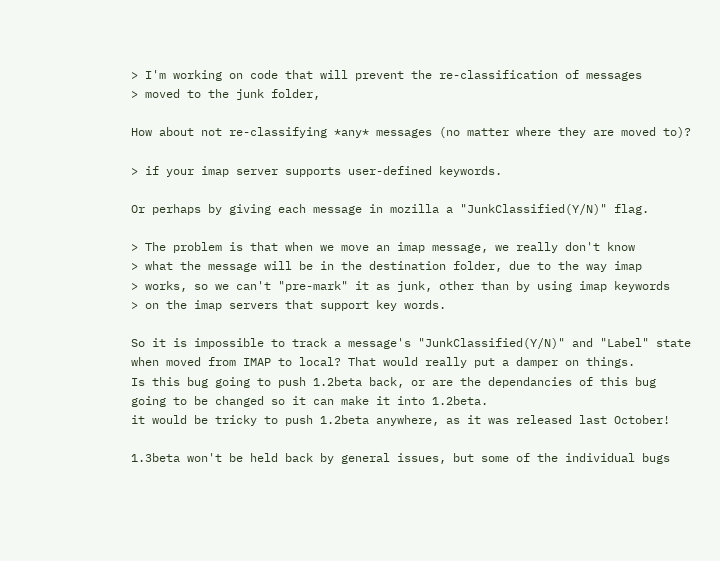> I'm working on code that will prevent the re-classification of messages
> moved to the junk folder,

How about not re-classifying *any* messages (no matter where they are moved to)?

> if your imap server supports user-defined keywords.

Or perhaps by giving each message in mozilla a "JunkClassified(Y/N)" flag.

> The problem is that when we move an imap message, we really don't know
> what the message will be in the destination folder, due to the way imap
> works, so we can't "pre-mark" it as junk, other than by using imap keywords
> on the imap servers that support key words.

So it is impossible to track a message's "JunkClassified(Y/N)" and "Label" state
when moved from IMAP to local? That would really put a damper on things.
Is this bug going to push 1.2beta back, or are the dependancies of this bug
going to be changed so it can make it into 1.2beta.
it would be tricky to push 1.2beta anywhere, as it was released last October!

1.3beta won't be held back by general issues, but some of the individual bugs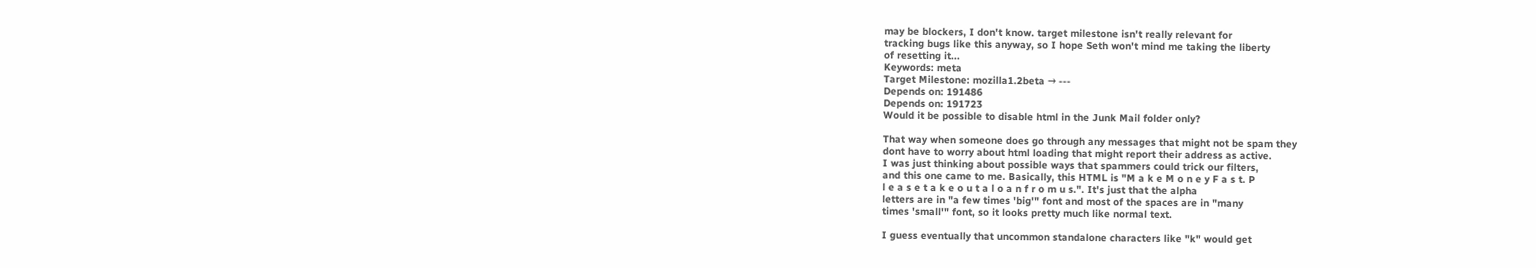may be blockers, I don't know. target milestone isn't really relevant for
tracking bugs like this anyway, so I hope Seth won't mind me taking the liberty
of resetting it...
Keywords: meta
Target Milestone: mozilla1.2beta → ---
Depends on: 191486
Depends on: 191723
Would it be possible to disable html in the Junk Mail folder only?

That way when someone does go through any messages that might not be spam they
dont have to worry about html loading that might report their address as active.
I was just thinking about possible ways that spammers could trick our filters,
and this one came to me. Basically, this HTML is "M a k e M o n e y F a s t. P
l e a s e t a k e o u t a l o a n f r o m u s.". It's just that the alpha
letters are in "a few times 'big'" font and most of the spaces are in "many
times 'small'" font, so it looks pretty much like normal text.

I guess eventually that uncommon standalone characters like "k" would get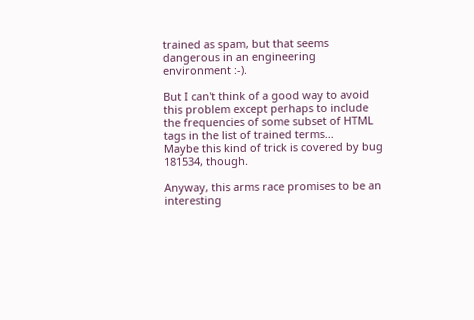trained as spam, but that seems dangerous in an engineering environment :-).

But I can't think of a good way to avoid this problem except perhaps to include
the frequencies of some subset of HTML tags in the list of trained terms...
Maybe this kind of trick is covered by bug 181534, though.

Anyway, this arms race promises to be an interesting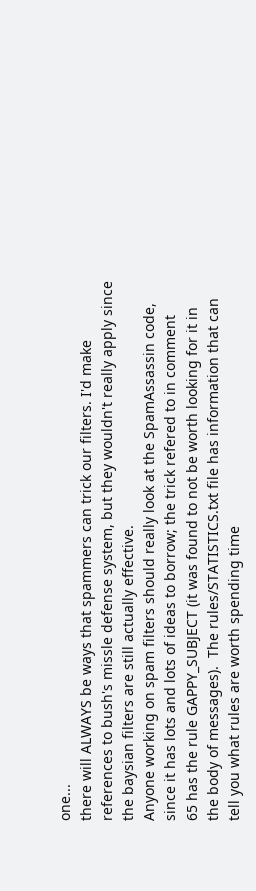one...
there will ALWAYS be ways that spammers can trick our filters. I'd make
references to bush's missle defense system, but they wouldn't really apply since
the baysian filters are still actually effective.
Anyone working on spam filters should really look at the SpamAssassin code,
since it has lots and lots of ideas to borrow; the trick refered to in comment
65 has the rule GAPPY_SUBJECT (it was found to not be worth looking for it in
the body of messages).  The rules/STATISTICS.txt file has information that can
tell you what rules are worth spending time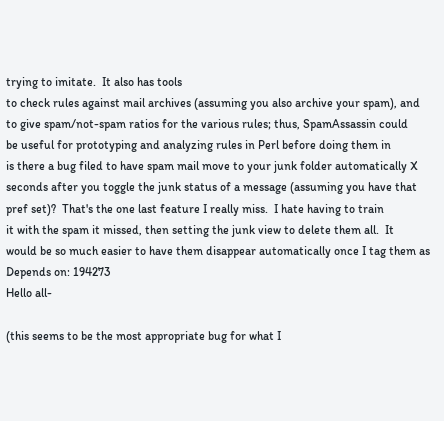trying to imitate.  It also has tools
to check rules against mail archives (assuming you also archive your spam), and
to give spam/not-spam ratios for the various rules; thus, SpamAssassin could
be useful for prototyping and analyzing rules in Perl before doing them in
is there a bug filed to have spam mail move to your junk folder automatically X
seconds after you toggle the junk status of a message (assuming you have that
pref set)?  That's the one last feature I really miss.  I hate having to train
it with the spam it missed, then setting the junk view to delete them all.  It
would be so much easier to have them disappear automatically once I tag them as
Depends on: 194273
Hello all-

(this seems to be the most appropriate bug for what I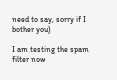need to say, sorry if I
bother you)

I am testing the spam filter now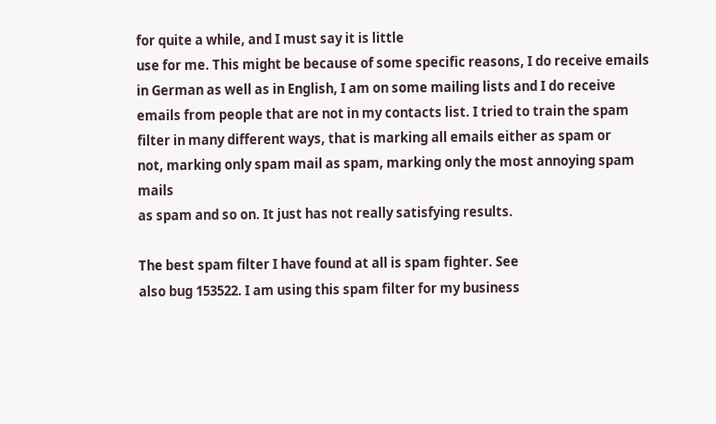for quite a while, and I must say it is little
use for me. This might be because of some specific reasons, I do receive emails
in German as well as in English, I am on some mailing lists and I do receive
emails from people that are not in my contacts list. I tried to train the spam
filter in many different ways, that is marking all emails either as spam or
not, marking only spam mail as spam, marking only the most annoying spam mails
as spam and so on. It just has not really satisfying results.

The best spam filter I have found at all is spam fighter. See
also bug 153522. I am using this spam filter for my business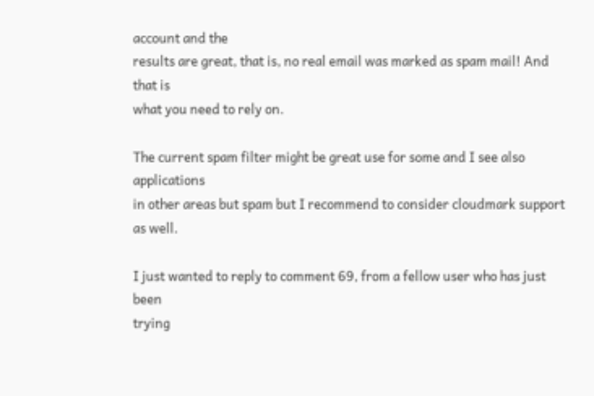account and the
results are great, that is, no real email was marked as spam mail! And that is
what you need to rely on.

The current spam filter might be great use for some and I see also applications
in other areas but spam but I recommend to consider cloudmark support as well.

I just wanted to reply to comment 69, from a fellow user who has just been
trying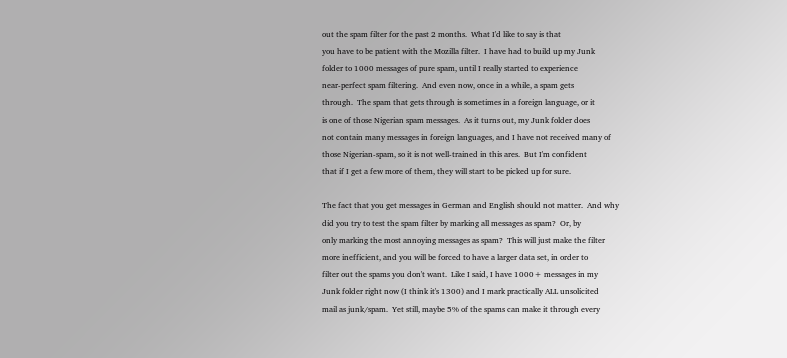out the spam filter for the past 2 months.  What I'd like to say is that
you have to be patient with the Mozilla filter.  I have had to build up my Junk
folder to 1000 messages of pure spam, until I really started to experience
near-perfect spam filtering.  And even now, once in a while, a spam gets
through.  The spam that gets through is sometimes in a foreign language, or it
is one of those Nigerian spam messages.  As it turns out, my Junk folder does
not contain many messages in foreign languages, and I have not received many of
those Nigerian-spam, so it is not well-trained in this ares.  But I'm confident
that if I get a few more of them, they will start to be picked up for sure.

The fact that you get messages in German and English should not matter.  And why
did you try to test the spam filter by marking all messages as spam?  Or, by
only marking the most annoying messages as spam?  This will just make the filter
more inefficient, and you will be forced to have a larger data set, in order to
filter out the spams you don't want.  Like I said, I have 1000+ messages in my
Junk folder right now (I think it's 1300) and I mark practically ALL unsolicited
mail as junk/spam.  Yet still, maybe 5% of the spams can make it through every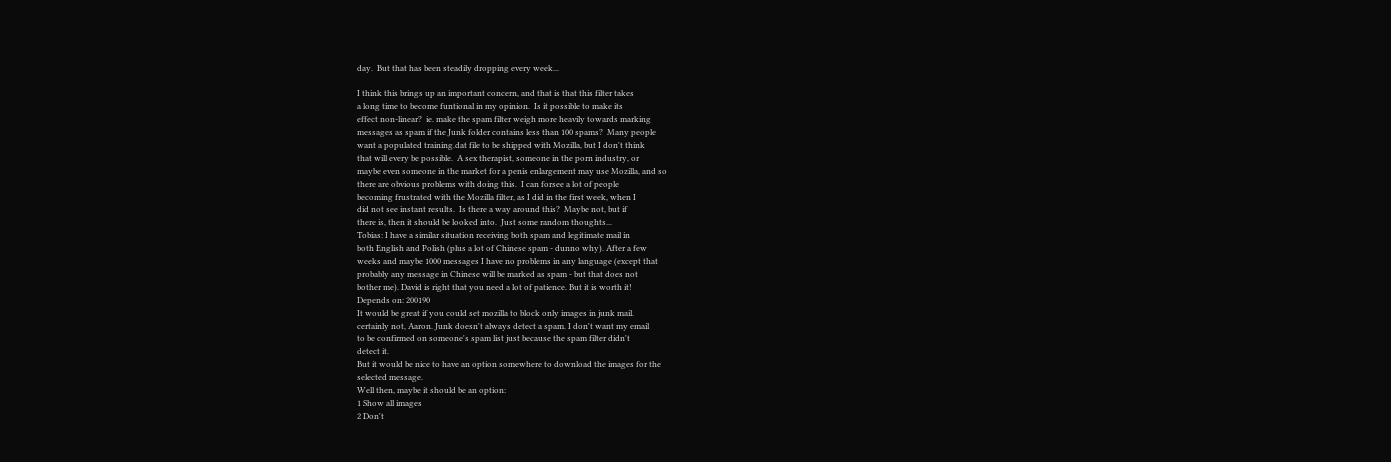day.  But that has been steadily dropping every week...

I think this brings up an important concern, and that is that this filter takes
a long time to become funtional in my opinion.  Is it possible to make its
effect non-linear?  ie. make the spam filter weigh more heavily towards marking
messages as spam if the Junk folder contains less than 100 spams?  Many people
want a populated training.dat file to be shipped with Mozilla, but I don't think
that will every be possible.  A sex therapist, someone in the porn industry, or
maybe even someone in the market for a penis enlargement may use Mozilla, and so
there are obvious problems with doing this.  I can forsee a lot of people
becoming frustrated with the Mozilla filter, as I did in the first week, when I
did not see instant results.  Is there a way around this?  Maybe not, but if
there is, then it should be looked into.  Just some random thoughts...
Tobias: I have a similar situation receiving both spam and legitimate mail in
both English and Polish (plus a lot of Chinese spam - dunno why). After a few
weeks and maybe 1000 messages I have no problems in any language (except that
probably any message in Chinese will be marked as spam - but that does not
bother me). David is right that you need a lot of patience. But it is worth it!
Depends on: 200190
It would be great if you could set mozilla to block only images in junk mail.
certainly not, Aaron. Junk doesn't always detect a spam. I don't want my email
to be confirmed on someone's spam list just because the spam filter didn't
detect it.
But it would be nice to have an option somewhere to download the images for the
selected message.
Well then, maybe it should be an option:
1 Show all images
2 Don't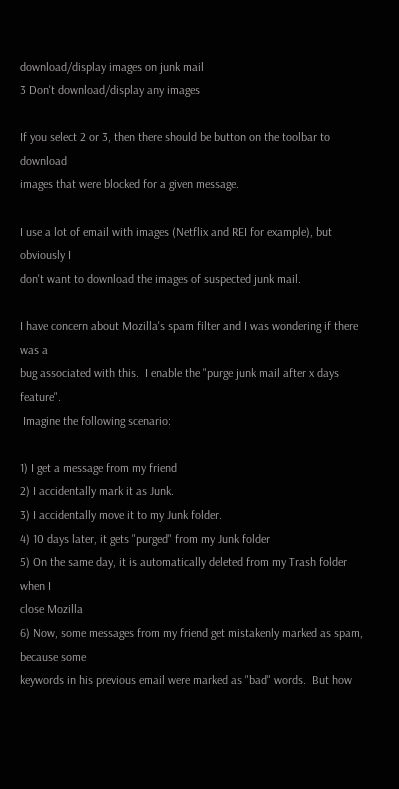download/display images on junk mail
3 Don't download/display any images

If you select 2 or 3, then there should be button on the toolbar to download
images that were blocked for a given message.

I use a lot of email with images (Netflix and REI for example), but obviously I
don't want to download the images of suspected junk mail.

I have concern about Mozilla's spam filter and I was wondering if there was a
bug associated with this.  I enable the "purge junk mail after x days feature".
 Imagine the following scenario:

1) I get a message from my friend
2) I accidentally mark it as Junk.
3) I accidentally move it to my Junk folder.
4) 10 days later, it gets "purged" from my Junk folder
5) On the same day, it is automatically deleted from my Trash folder when I
close Mozilla
6) Now, some messages from my friend get mistakenly marked as spam, because some
keywords in his previous email were marked as "bad" words.  But how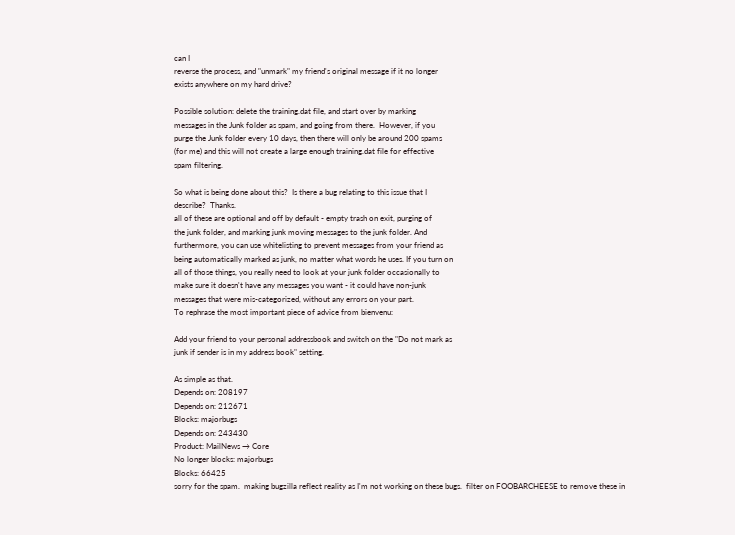can I
reverse the process, and "unmark" my friend's original message if it no longer
exists anywhere on my hard drive?

Possible solution: delete the training.dat file, and start over by marking
messages in the Junk folder as spam, and going from there.  However, if you
purge the Junk folder every 10 days, then there will only be around 200 spams
(for me) and this will not create a large enough training.dat file for effective
spam filtering.

So what is being done about this?  Is there a bug relating to this issue that I
describe?  Thanks.
all of these are optional and off by default - empty trash on exit, purging of
the junk folder, and marking junk moving messages to the junk folder. And
furthermore, you can use whitelisting to prevent messages from your friend as
being automatically marked as junk, no matter what words he uses. If you turn on
all of those things, you really need to look at your junk folder occasionally to
make sure it doesn't have any messages you want - it could have non-junk
messages that were mis-categorized, without any errors on your part.
To rephrase the most important piece of advice from bienvenu:

Add your friend to your personal addressbook and switch on the "Do not mark as
junk if sender is in my address book" setting.

As simple as that.
Depends on: 208197
Depends on: 212671
Blocks: majorbugs
Depends on: 243430
Product: MailNews → Core
No longer blocks: majorbugs
Blocks: 66425
sorry for the spam.  making bugzilla reflect reality as I'm not working on these bugs.  filter on FOOBARCHEESE to remove these in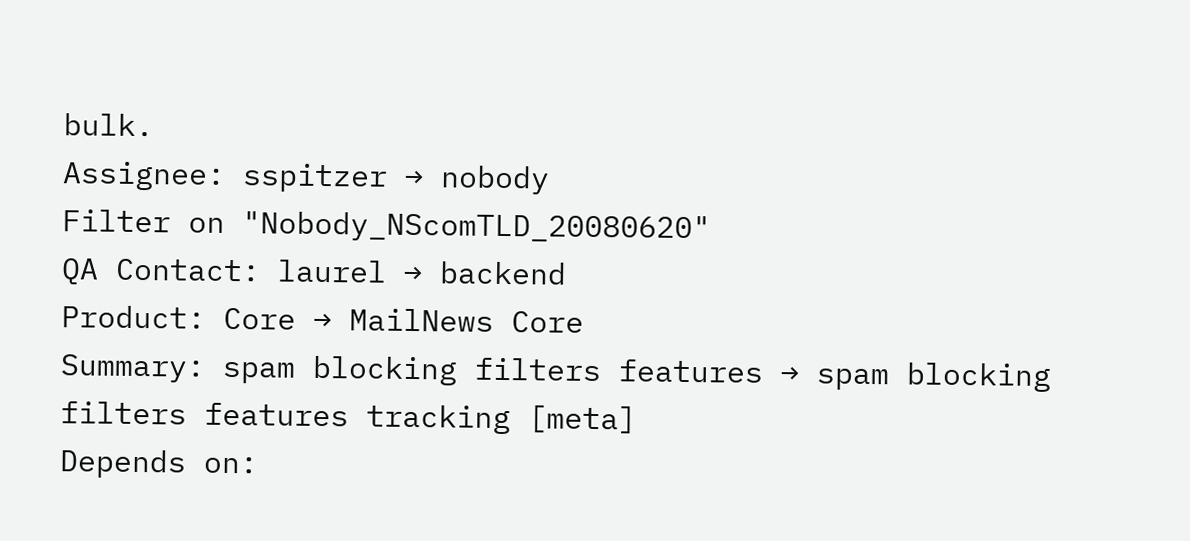bulk.
Assignee: sspitzer → nobody
Filter on "Nobody_NScomTLD_20080620"
QA Contact: laurel → backend
Product: Core → MailNews Core
Summary: spam blocking filters features → spam blocking filters features tracking [meta]
Depends on: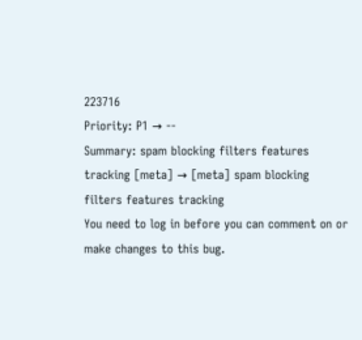223716
Priority: P1 → --
Summary: spam blocking filters features tracking [meta] → [meta] spam blocking filters features tracking
You need to log in before you can comment on or make changes to this bug.